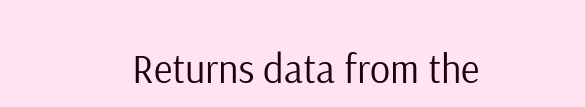Returns data from the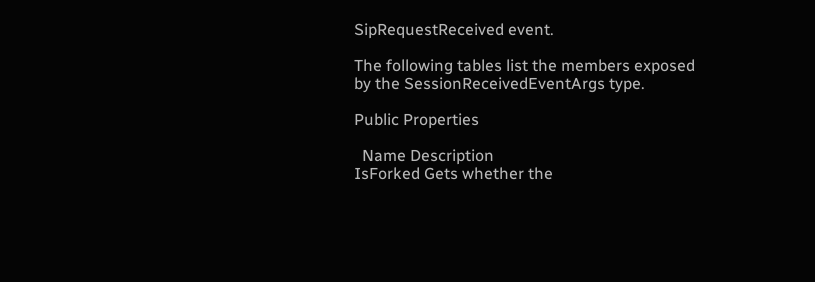SipRequestReceived event.

The following tables list the members exposed by the SessionReceivedEventArgs type.

Public Properties

  Name Description
IsForked Gets whether the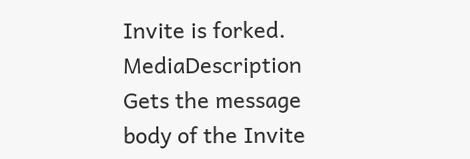Invite is forked.
MediaDescription Gets the message body of the Invite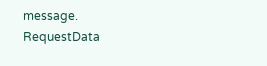message.
RequestData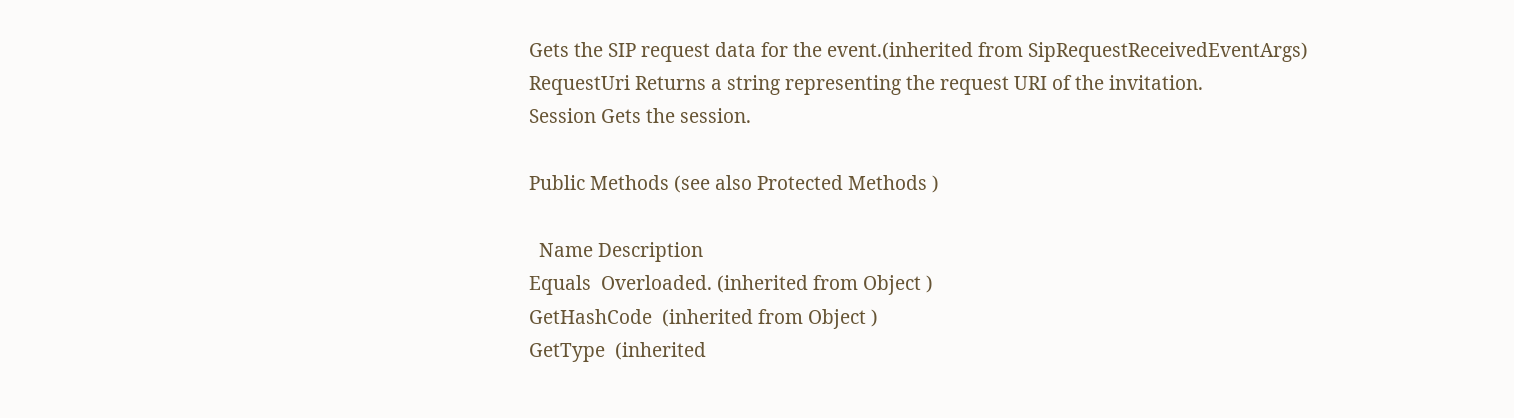Gets the SIP request data for the event.(inherited from SipRequestReceivedEventArgs)
RequestUri Returns a string representing the request URI of the invitation.
Session Gets the session.

Public Methods (see also Protected Methods )

  Name Description
Equals  Overloaded. (inherited from Object )
GetHashCode  (inherited from Object )
GetType  (inherited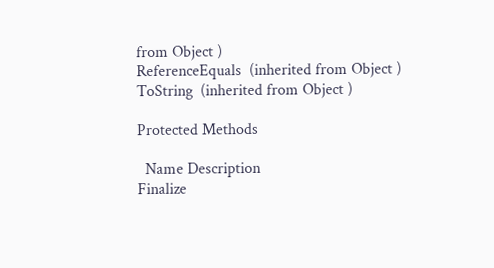from Object )
ReferenceEquals  (inherited from Object )
ToString  (inherited from Object )

Protected Methods

  Name Description
Finalize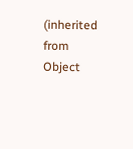(inherited from Object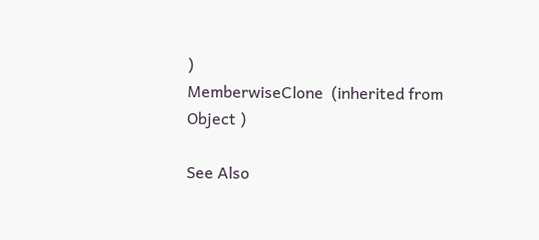)
MemberwiseClone  (inherited from Object )

See Also